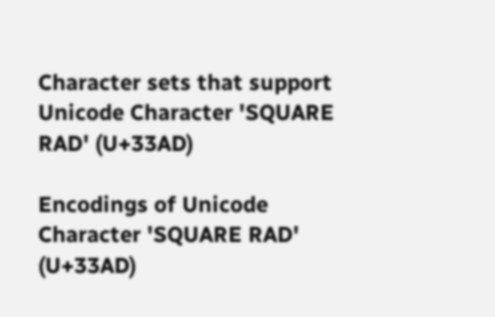Character sets that support Unicode Character 'SQUARE RAD' (U+33AD)

Encodings of Unicode Character 'SQUARE RAD' (U+33AD)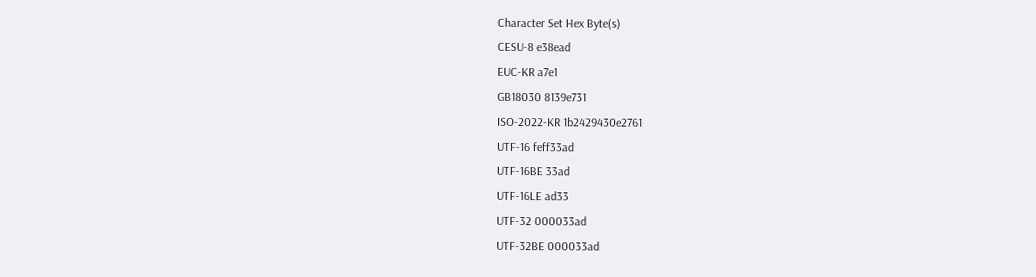Character Set Hex Byte(s)
CESU-8 e38ead
EUC-KR a7e1
GB18030 8139e731
ISO-2022-KR 1b2429430e2761
UTF-16 feff33ad
UTF-16BE 33ad
UTF-16LE ad33
UTF-32 000033ad
UTF-32BE 000033ad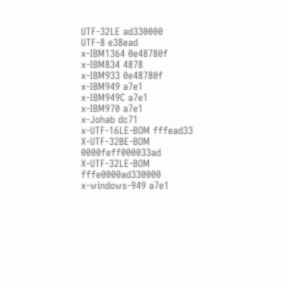UTF-32LE ad330000
UTF-8 e38ead
x-IBM1364 0e48780f
x-IBM834 4878
x-IBM933 0e48780f
x-IBM949 a7e1
x-IBM949C a7e1
x-IBM970 a7e1
x-Johab dc71
x-UTF-16LE-BOM fffead33
X-UTF-32BE-BOM 0000feff000033ad
X-UTF-32LE-BOM fffe0000ad330000
x-windows-949 a7e1